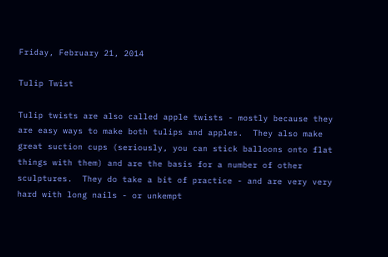Friday, February 21, 2014

Tulip Twist

Tulip twists are also called apple twists - mostly because they are easy ways to make both tulips and apples.  They also make great suction cups (seriously, you can stick balloons onto flat things with them) and are the basis for a number of other sculptures.  They do take a bit of practice - and are very very hard with long nails - or unkempt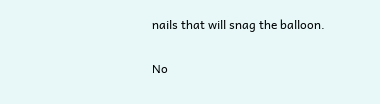nails that will snag the balloon.

No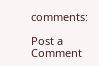comments:

Post a Comment